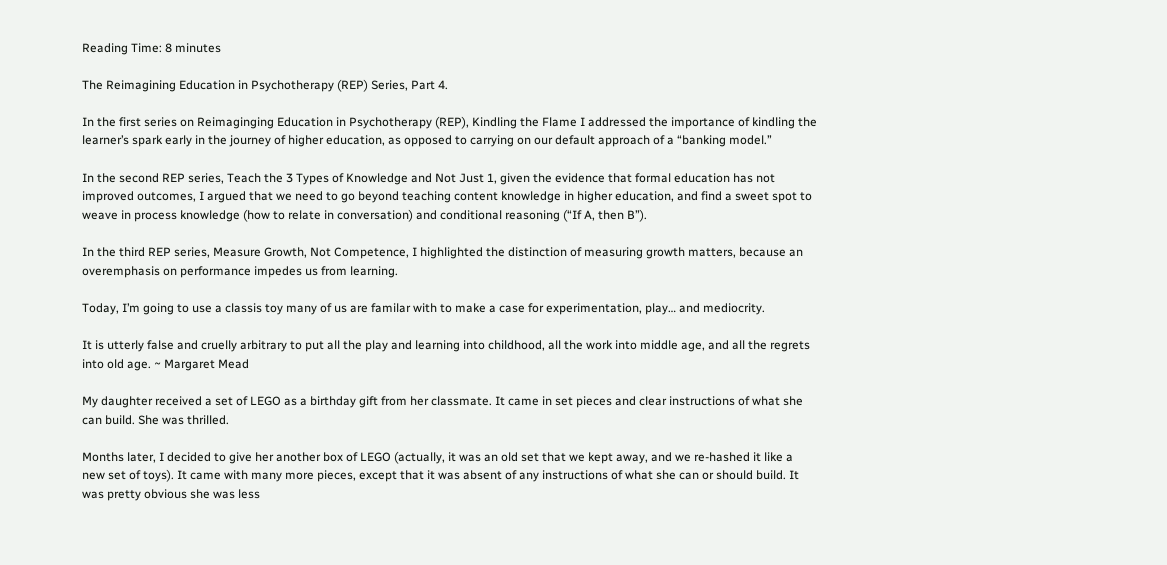Reading Time: 8 minutes

The Reimagining Education in Psychotherapy (REP) Series, Part 4.

In the first series on Reimaginging Education in Psychotherapy (REP), Kindling the Flame I addressed the importance of kindling the learner’s spark early in the journey of higher education, as opposed to carrying on our default approach of a “banking model.”

In the second REP series, Teach the 3 Types of Knowledge and Not Just 1, given the evidence that formal education has not improved outcomes, I argued that we need to go beyond teaching content knowledge in higher education, and find a sweet spot to weave in process knowledge (how to relate in conversation) and conditional reasoning (“If A, then B”).

In the third REP series, Measure Growth, Not Competence, I highlighted the distinction of measuring growth matters, because an overemphasis on performance impedes us from learning.

Today, I’m going to use a classis toy many of us are familar with to make a case for experimentation, play… and mediocrity.

It is utterly false and cruelly arbitrary to put all the play and learning into childhood, all the work into middle age, and all the regrets into old age. ~ Margaret Mead

My daughter received a set of LEGO as a birthday gift from her classmate. It came in set pieces and clear instructions of what she can build. She was thrilled.

Months later, I decided to give her another box of LEGO (actually, it was an old set that we kept away, and we re-hashed it like a new set of toys). It came with many more pieces, except that it was absent of any instructions of what she can or should build. It was pretty obvious she was less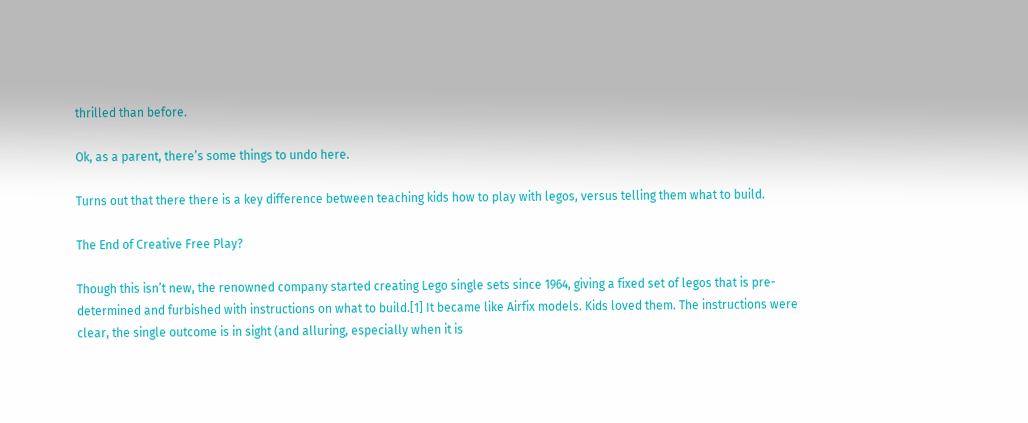thrilled than before.

Ok, as a parent, there’s some things to undo here.

Turns out that there there is a key difference between teaching kids how to play with legos, versus telling them what to build.

The End of Creative Free Play?

Though this isn’t new, the renowned company started creating Lego single sets since 1964, giving a fixed set of legos that is pre-determined and furbished with instructions on what to build.[1] It became like Airfix models. Kids loved them. The instructions were clear, the single outcome is in sight (and alluring, especially when it is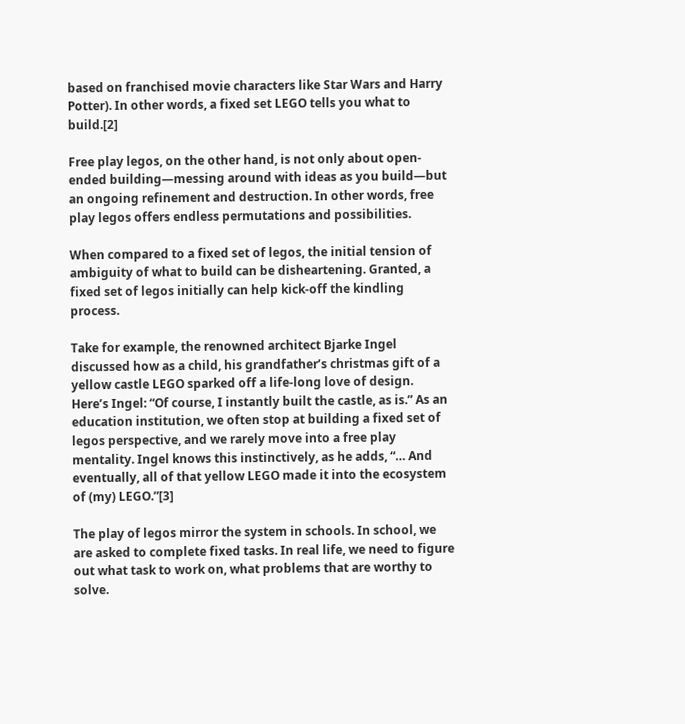based on franchised movie characters like Star Wars and Harry Potter). In other words, a fixed set LEGO tells you what to build.[2]

Free play legos, on the other hand, is not only about open-ended building—messing around with ideas as you build—but an ongoing refinement and destruction. In other words, free play legos offers endless permutations and possibilities.

When compared to a fixed set of legos, the initial tension of ambiguity of what to build can be disheartening. Granted, a fixed set of legos initially can help kick-off the kindling process.

Take for example, the renowned architect Bjarke Ingel discussed how as a child, his grandfather’s christmas gift of a yellow castle LEGO sparked off a life-long love of design.
Here’s Ingel: “Of course, I instantly built the castle, as is.” As an education institution, we often stop at building a fixed set of legos perspective, and we rarely move into a free play mentality. Ingel knows this instinctively, as he adds, “… And eventually, all of that yellow LEGO made it into the ecosystem of (my) LEGO.”[3]

The play of legos mirror the system in schools. In school, we are asked to complete fixed tasks. In real life, we need to figure out what task to work on, what problems that are worthy to solve.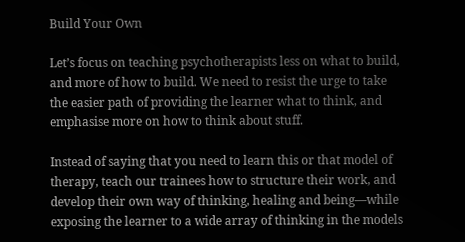Build Your Own

Let’s focus on teaching psychotherapists less on what to build, and more of how to build. We need to resist the urge to take the easier path of providing the learner what to think, and emphasise more on how to think about stuff.

Instead of saying that you need to learn this or that model of therapy, teach our trainees how to structure their work, and develop their own way of thinking, healing and being—while exposing the learner to a wide array of thinking in the models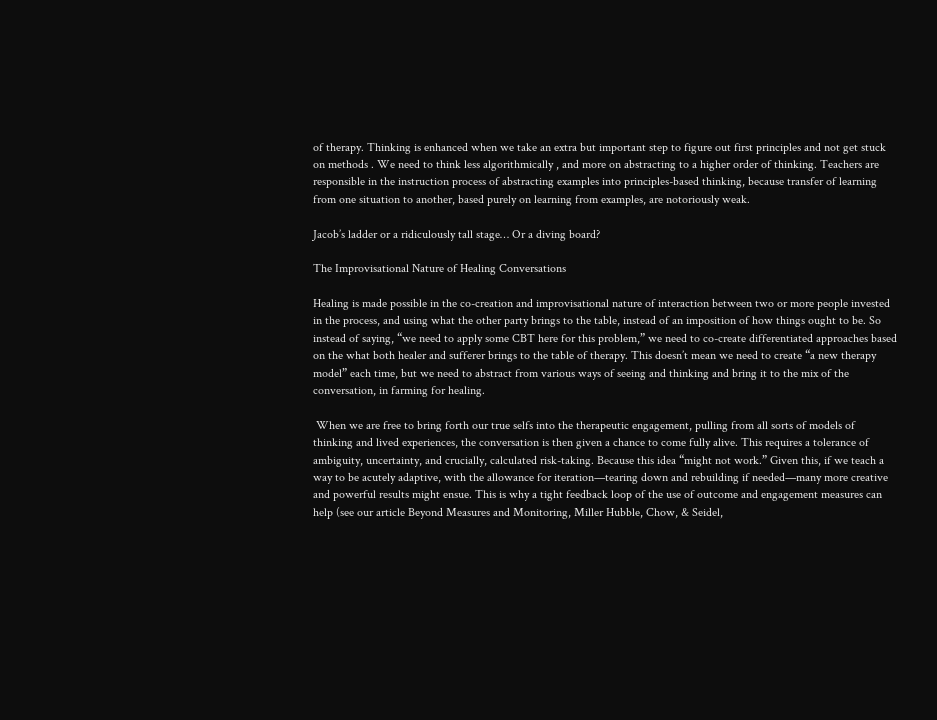of therapy. Thinking is enhanced when we take an extra but important step to figure out first principles and not get stuck on methods . We need to think less algorithmically , and more on abstracting to a higher order of thinking. Teachers are responsible in the instruction process of abstracting examples into principles-based thinking, because transfer of learning from one situation to another, based purely on learning from examples, are notoriously weak.

Jacob’s ladder or a ridiculously tall stage… Or a diving board?

The Improvisational Nature of Healing Conversations

Healing is made possible in the co-creation and improvisational nature of interaction between two or more people invested in the process, and using what the other party brings to the table, instead of an imposition of how things ought to be. So instead of saying, “we need to apply some CBT here for this problem,” we need to co-create differentiated approaches based on the what both healer and sufferer brings to the table of therapy. This doesn’t mean we need to create “a new therapy model” each time, but we need to abstract from various ways of seeing and thinking and bring it to the mix of the conversation, in farming for healing.

 When we are free to bring forth our true selfs into the therapeutic engagement, pulling from all sorts of models of thinking and lived experiences, the conversation is then given a chance to come fully alive. This requires a tolerance of ambiguity, uncertainty, and crucially, calculated risk-taking. Because this idea “might not work.” Given this, if we teach a way to be acutely adaptive, with the allowance for iteration—tearing down and rebuilding if needed—many more creative and powerful results might ensue. This is why a tight feedback loop of the use of outcome and engagement measures can help (see our article Beyond Measures and Monitoring, Miller Hubble, Chow, & Seidel,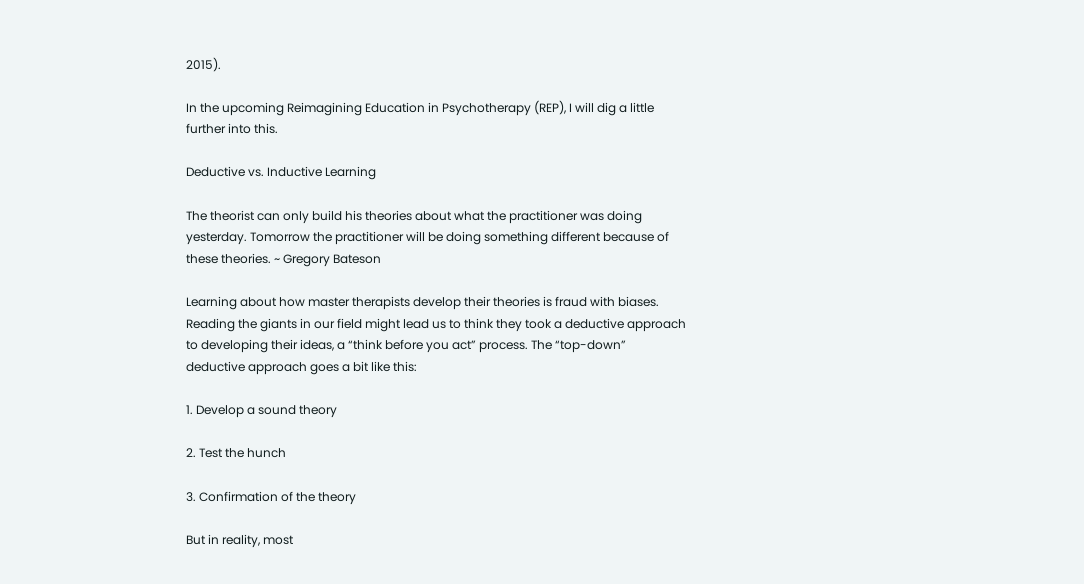2015).

In the upcoming Reimagining Education in Psychotherapy (REP), I will dig a little further into this.

Deductive vs. Inductive Learning

The theorist can only build his theories about what the practitioner was doing yesterday. Tomorrow the practitioner will be doing something different because of these theories. ~ Gregory Bateson

Learning about how master therapists develop their theories is fraud with biases. Reading the giants in our field might lead us to think they took a deductive approach to developing their ideas, a “think before you act” process. The “top-down” deductive approach goes a bit like this:

1. Develop a sound theory

2. Test the hunch

3. Confirmation of the theory

But in reality, most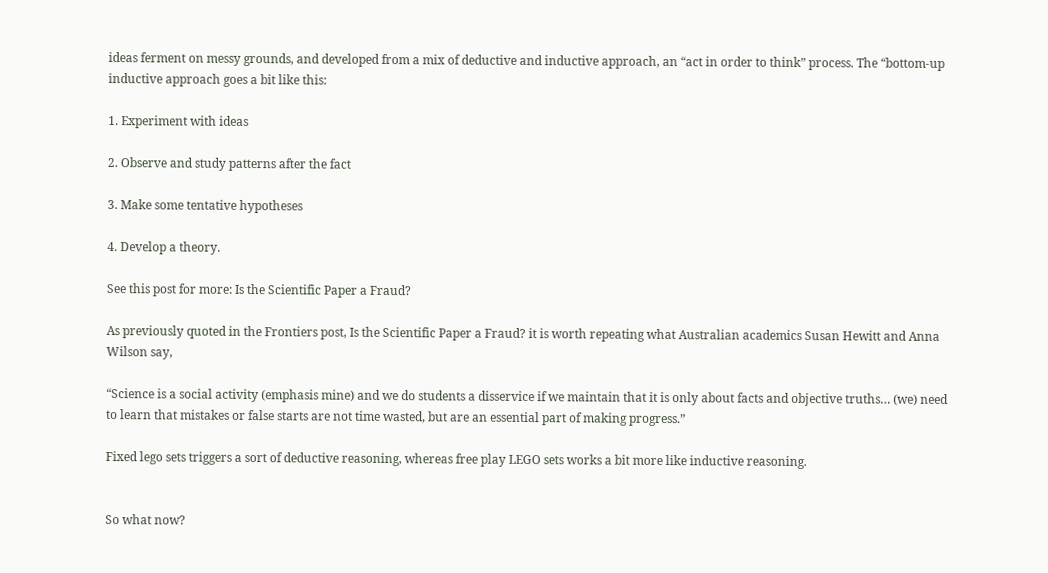ideas ferment on messy grounds, and developed from a mix of deductive and inductive approach, an “act in order to think” process. The “bottom-up inductive approach goes a bit like this:

1. Experiment with ideas

2. Observe and study patterns after the fact

3. Make some tentative hypotheses

4. Develop a theory.

See this post for more: Is the Scientific Paper a Fraud?

As previously quoted in the Frontiers post, Is the Scientific Paper a Fraud? it is worth repeating what Australian academics Susan Hewitt and Anna Wilson say,

“Science is a social activity (emphasis mine) and we do students a disservice if we maintain that it is only about facts and objective truths… (we) need to learn that mistakes or false starts are not time wasted, but are an essential part of making progress.”

Fixed lego sets triggers a sort of deductive reasoning, whereas free play LEGO sets works a bit more like inductive reasoning.


So what now?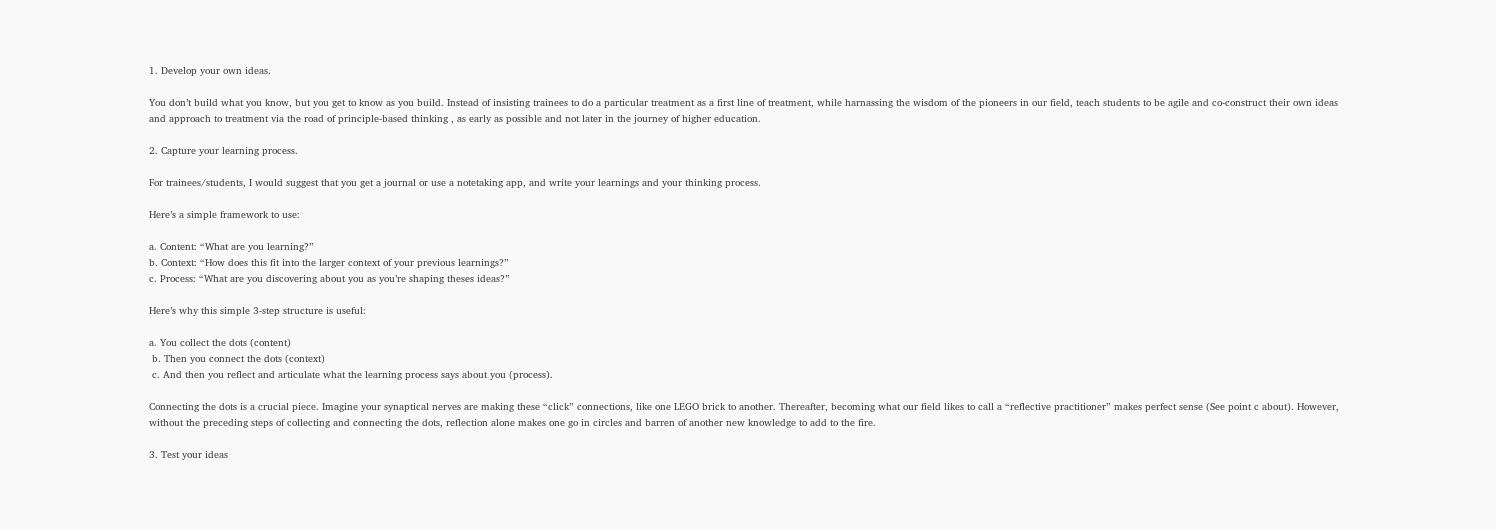1. Develop your own ideas.

You don’t build what you know, but you get to know as you build. Instead of insisting trainees to do a particular treatment as a first line of treatment, while harnassing the wisdom of the pioneers in our field, teach students to be agile and co-construct their own ideas and approach to treatment via the road of principle-based thinking , as early as possible and not later in the journey of higher education.

2. Capture your learning process.

For trainees/students, I would suggest that you get a journal or use a notetaking app, and write your learnings and your thinking process.

Here’s a simple framework to use:

a. Content: “What are you learning?”
b. Context: “How does this fit into the larger context of your previous learnings?”
c. Process: “What are you discovering about you as you’re shaping theses ideas?”

Here’s why this simple 3-step structure is useful:

a. You collect the dots (content)
 b. Then you connect the dots (context)
 c. And then you reflect and articulate what the learning process says about you (process).

Connecting the dots is a crucial piece. Imagine your synaptical nerves are making these “click” connections, like one LEGO brick to another. Thereafter, becoming what our field likes to call a “reflective practitioner” makes perfect sense (See point c about). However, without the preceding steps of collecting and connecting the dots, reflection alone makes one go in circles and barren of another new knowledge to add to the fire.

3. Test your ideas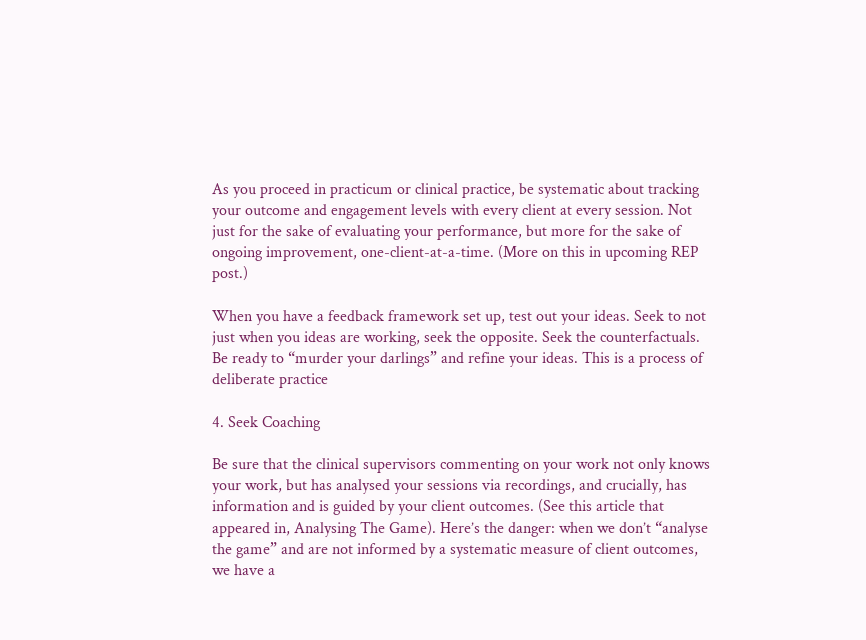As you proceed in practicum or clinical practice, be systematic about tracking your outcome and engagement levels with every client at every session. Not just for the sake of evaluating your performance, but more for the sake of ongoing improvement, one-client-at-a-time. (More on this in upcoming REP post.)

When you have a feedback framework set up, test out your ideas. Seek to not just when you ideas are working, seek the opposite. Seek the counterfactuals.
Be ready to “murder your darlings” and refine your ideas. This is a process of deliberate practice

4. Seek Coaching

Be sure that the clinical supervisors commenting on your work not only knows your work, but has analysed your sessions via recordings, and crucially, has information and is guided by your client outcomes. (See this article that appeared in, Analysing The Game). Here’s the danger: when we don’t “analyse the game” and are not informed by a systematic measure of client outcomes, we have a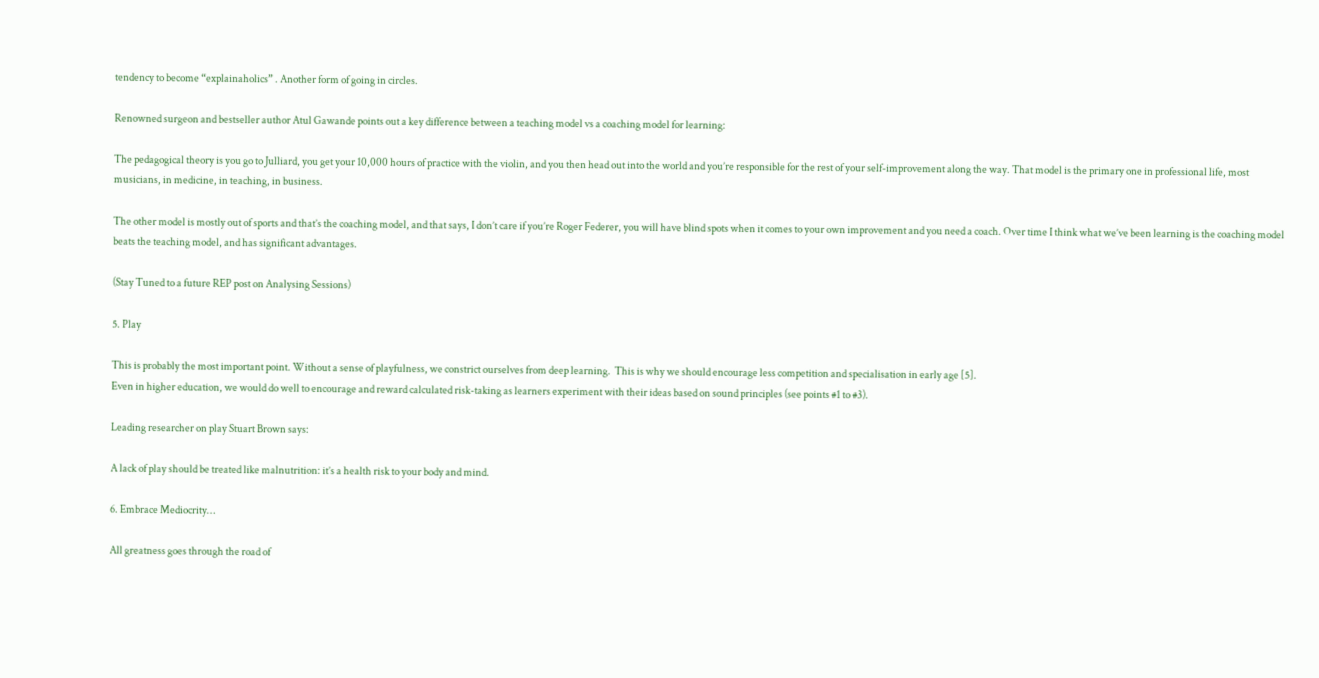tendency to become “explainaholics” . Another form of going in circles.

Renowned surgeon and bestseller author Atul Gawande points out a key difference between a teaching model vs a coaching model for learning:

The pedagogical theory is you go to Julliard, you get your 10,000 hours of practice with the violin, and you then head out into the world and you’re responsible for the rest of your self-improvement along the way. That model is the primary one in professional life, most musicians, in medicine, in teaching, in business.

The other model is mostly out of sports and that’s the coaching model, and that says, I don’t care if you’re Roger Federer, you will have blind spots when it comes to your own improvement and you need a coach. Over time I think what we’ve been learning is the coaching model beats the teaching model, and has significant advantages.

(Stay Tuned to a future REP post on Analysing Sessions)

5. Play

This is probably the most important point. Without a sense of playfulness, we constrict ourselves from deep learning.  This is why we should encourage less competition and specialisation in early age [5].
Even in higher education, we would do well to encourage and reward calculated risk-taking as learners experiment with their ideas based on sound principles (see points #1 to #3).

Leading researcher on play Stuart Brown says:

A lack of play should be treated like malnutrition: it’s a health risk to your body and mind.

6. Embrace Mediocrity…

All greatness goes through the road of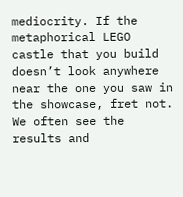mediocrity. If the metaphorical LEGO castle that you build doesn’t look anywhere near the one you saw in the showcase, fret not. We often see the results and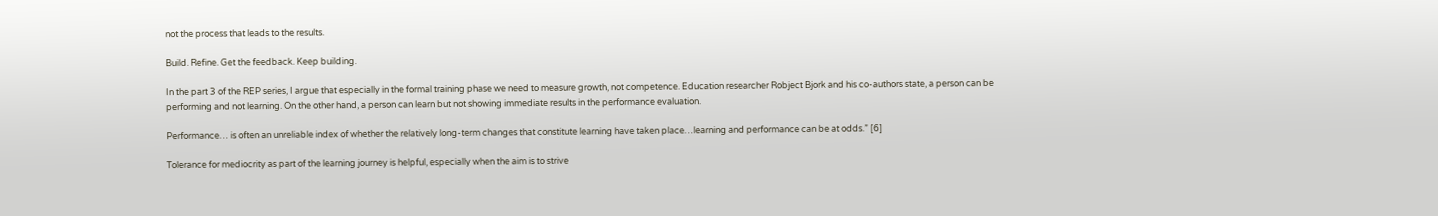not the process that leads to the results.

Build. Refine. Get the feedback. Keep building.

In the part 3 of the REP series, I argue that especially in the formal training phase we need to measure growth, not competence. Education researcher Robject Bjork and his co-authors state, a person can be performing and not learning. On the other hand, a person can learn but not showing immediate results in the performance evaluation.

Performance… is often an unreliable index of whether the relatively long-term changes that constitute learning have taken place…learning and performance can be at odds.” [6]

Tolerance for mediocrity as part of the learning journey is helpful, especially when the aim is to strive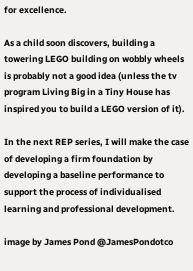for excellence.

As a child soon discovers, building a towering LEGO building on wobbly wheels is probably not a good idea (unless the tv program Living Big in a Tiny House has inspired you to build a LEGO version of it).

In the next REP series, I will make the case of developing a firm foundation by developing a baseline performance to support the process of individualised learning and professional development.

image by James Pond @JamesPondotco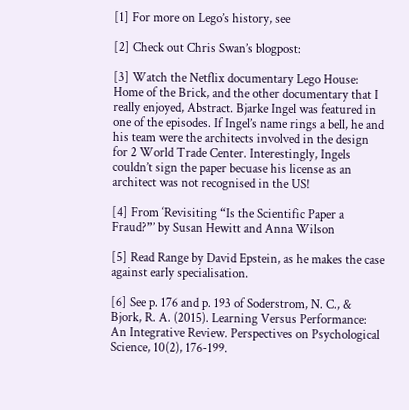[1] For more on Lego’s history, see

[2] Check out Chris Swan’s blogpost:

[3] Watch the Netflix documentary Lego House: Home of the Brick, and the other documentary that I really enjoyed, Abstract. Bjarke Ingel was featured in one of the episodes. If Ingel’s name rings a bell, he and his team were the architects involved in the design for 2 World Trade Center. Interestingly, Ingels couldn’t sign the paper becuase his license as an architect was not recognised in the US!

[4] From ‘Revisiting “Is the Scientific Paper a Fraud?”’ by Susan Hewitt and Anna Wilson

[5] Read Range by David Epstein, as he makes the case against early specialisation.

[6] See p. 176 and p. 193 of Soderstrom, N. C., & Bjork, R. A. (2015). Learning Versus Performance: An Integrative Review. Perspectives on Psychological Science, 10(2), 176-199.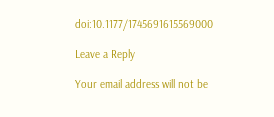doi:10.1177/1745691615569000

Leave a Reply

Your email address will not be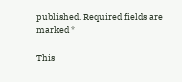published. Required fields are marked *

This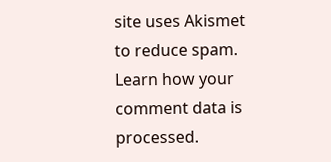site uses Akismet to reduce spam. Learn how your comment data is processed.